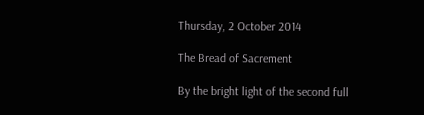Thursday, 2 October 2014

The Bread of Sacrement

By the bright light of the second full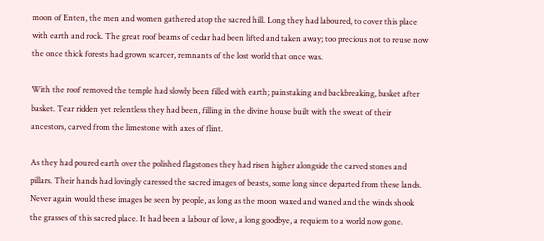moon of Enten, the men and women gathered atop the sacred hill. Long they had laboured, to cover this place with earth and rock. The great roof beams of cedar had been lifted and taken away; too precious not to reuse now the once thick forests had grown scarcer, remnants of the lost world that once was.

With the roof removed the temple had slowly been filled with earth; painstaking and backbreaking, basket after basket. Tear ridden yet relentless they had been, filling in the divine house built with the sweat of their ancestors, carved from the limestone with axes of flint.

As they had poured earth over the polished flagstones they had risen higher alongside the carved stones and pillars. Their hands had lovingly caressed the sacred images of beasts, some long since departed from these lands. Never again would these images be seen by people, as long as the moon waxed and waned and the winds shook the grasses of this sacred place. It had been a labour of love, a long goodbye, a requiem to a world now gone.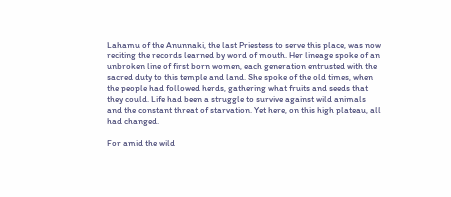Lahamu of the Anunnaki, the last Priestess to serve this place, was now reciting the records learned by word of mouth. Her lineage spoke of an unbroken line of first born women, each generation entrusted with the sacred duty to this temple and land. She spoke of the old times, when the people had followed herds, gathering what fruits and seeds that they could. Life had been a struggle to survive against wild animals and the constant threat of starvation. Yet here, on this high plateau, all had changed.

For amid the wild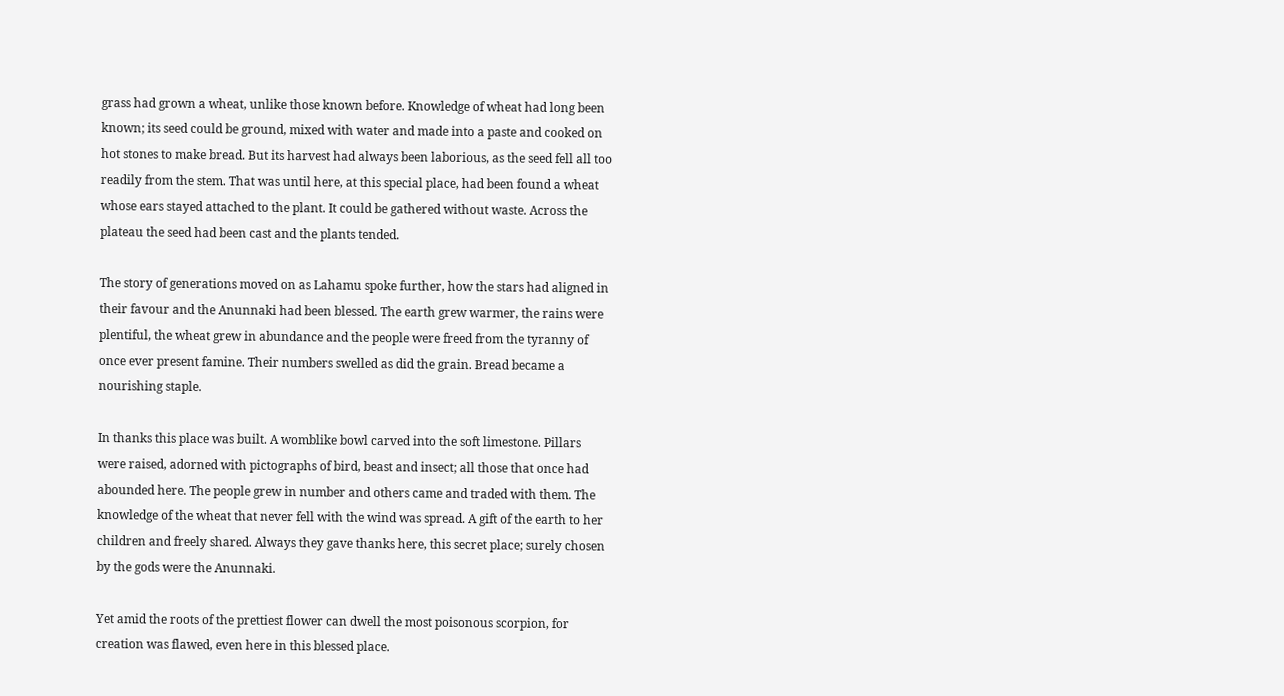grass had grown a wheat, unlike those known before. Knowledge of wheat had long been known; its seed could be ground, mixed with water and made into a paste and cooked on hot stones to make bread. But its harvest had always been laborious, as the seed fell all too readily from the stem. That was until here, at this special place, had been found a wheat whose ears stayed attached to the plant. It could be gathered without waste. Across the plateau the seed had been cast and the plants tended.

The story of generations moved on as Lahamu spoke further, how the stars had aligned in their favour and the Anunnaki had been blessed. The earth grew warmer, the rains were plentiful, the wheat grew in abundance and the people were freed from the tyranny of once ever present famine. Their numbers swelled as did the grain. Bread became a nourishing staple.

In thanks this place was built. A womblike bowl carved into the soft limestone. Pillars were raised, adorned with pictographs of bird, beast and insect; all those that once had abounded here. The people grew in number and others came and traded with them. The knowledge of the wheat that never fell with the wind was spread. A gift of the earth to her children and freely shared. Always they gave thanks here, this secret place; surely chosen by the gods were the Anunnaki.

Yet amid the roots of the prettiest flower can dwell the most poisonous scorpion, for creation was flawed, even here in this blessed place.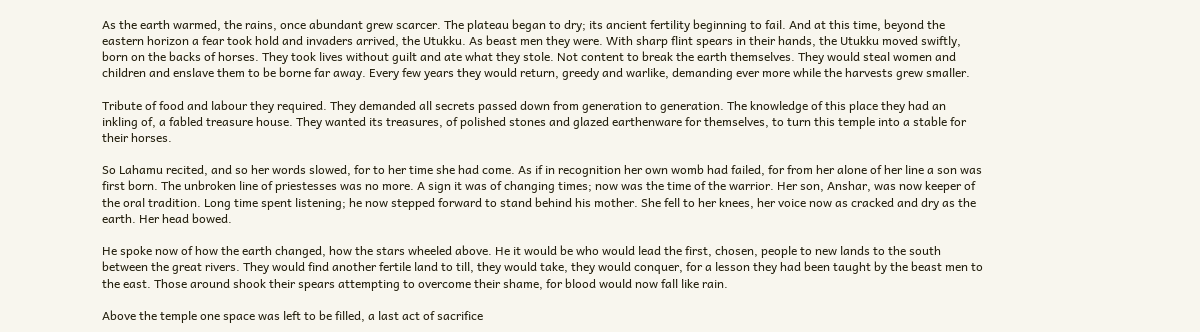As the earth warmed, the rains, once abundant grew scarcer. The plateau began to dry; its ancient fertility beginning to fail. And at this time, beyond the eastern horizon a fear took hold and invaders arrived, the Utukku. As beast men they were. With sharp flint spears in their hands, the Utukku moved swiftly, born on the backs of horses. They took lives without guilt and ate what they stole. Not content to break the earth themselves. They would steal women and children and enslave them to be borne far away. Every few years they would return, greedy and warlike, demanding ever more while the harvests grew smaller.

Tribute of food and labour they required. They demanded all secrets passed down from generation to generation. The knowledge of this place they had an inkling of, a fabled treasure house. They wanted its treasures, of polished stones and glazed earthenware for themselves, to turn this temple into a stable for their horses.

So Lahamu recited, and so her words slowed, for to her time she had come. As if in recognition her own womb had failed, for from her alone of her line a son was first born. The unbroken line of priestesses was no more. A sign it was of changing times; now was the time of the warrior. Her son, Anshar, was now keeper of the oral tradition. Long time spent listening; he now stepped forward to stand behind his mother. She fell to her knees, her voice now as cracked and dry as the earth. Her head bowed.

He spoke now of how the earth changed, how the stars wheeled above. He it would be who would lead the first, chosen, people to new lands to the south between the great rivers. They would find another fertile land to till, they would take, they would conquer, for a lesson they had been taught by the beast men to the east. Those around shook their spears attempting to overcome their shame, for blood would now fall like rain.

Above the temple one space was left to be filled, a last act of sacrifice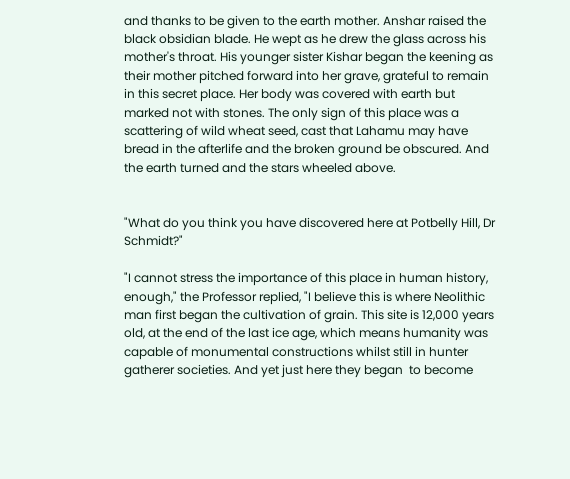and thanks to be given to the earth mother. Anshar raised the black obsidian blade. He wept as he drew the glass across his mother's throat. His younger sister Kishar began the keening as their mother pitched forward into her grave, grateful to remain in this secret place. Her body was covered with earth but marked not with stones. The only sign of this place was a scattering of wild wheat seed, cast that Lahamu may have bread in the afterlife and the broken ground be obscured. And the earth turned and the stars wheeled above.


"What do you think you have discovered here at Potbelly Hill, Dr Schmidt?"

"I cannot stress the importance of this place in human history, enough," the Professor replied, "I believe this is where Neolithic man first began the cultivation of grain. This site is 12,000 years old, at the end of the last ice age, which means humanity was capable of monumental constructions whilst still in hunter gatherer societies. And yet just here they began  to become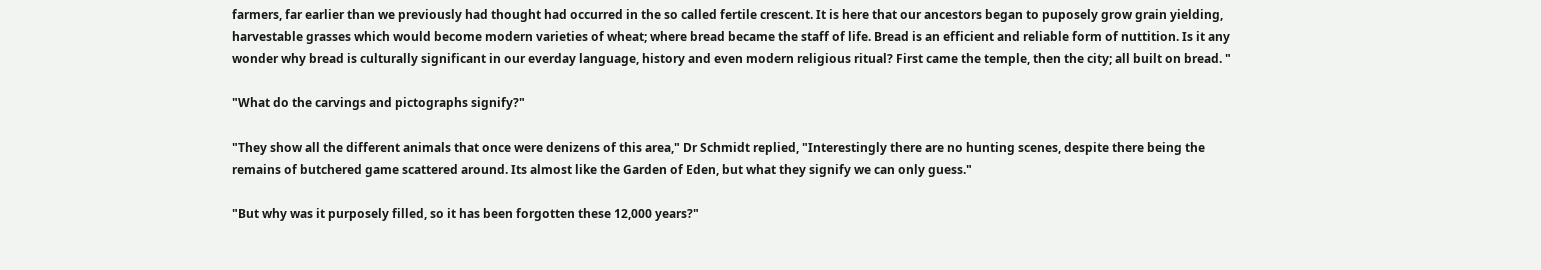farmers, far earlier than we previously had thought had occurred in the so called fertile crescent. It is here that our ancestors began to puposely grow grain yielding, harvestable grasses which would become modern varieties of wheat; where bread became the staff of life. Bread is an efficient and reliable form of nuttition. Is it any wonder why bread is culturally significant in our everday language, history and even modern religious ritual? First came the temple, then the city; all built on bread. "

"What do the carvings and pictographs signify?"

"They show all the different animals that once were denizens of this area," Dr Schmidt replied, "Interestingly there are no hunting scenes, despite there being the remains of butchered game scattered around. Its almost like the Garden of Eden, but what they signify we can only guess."

"But why was it purposely filled, so it has been forgotten these 12,000 years?"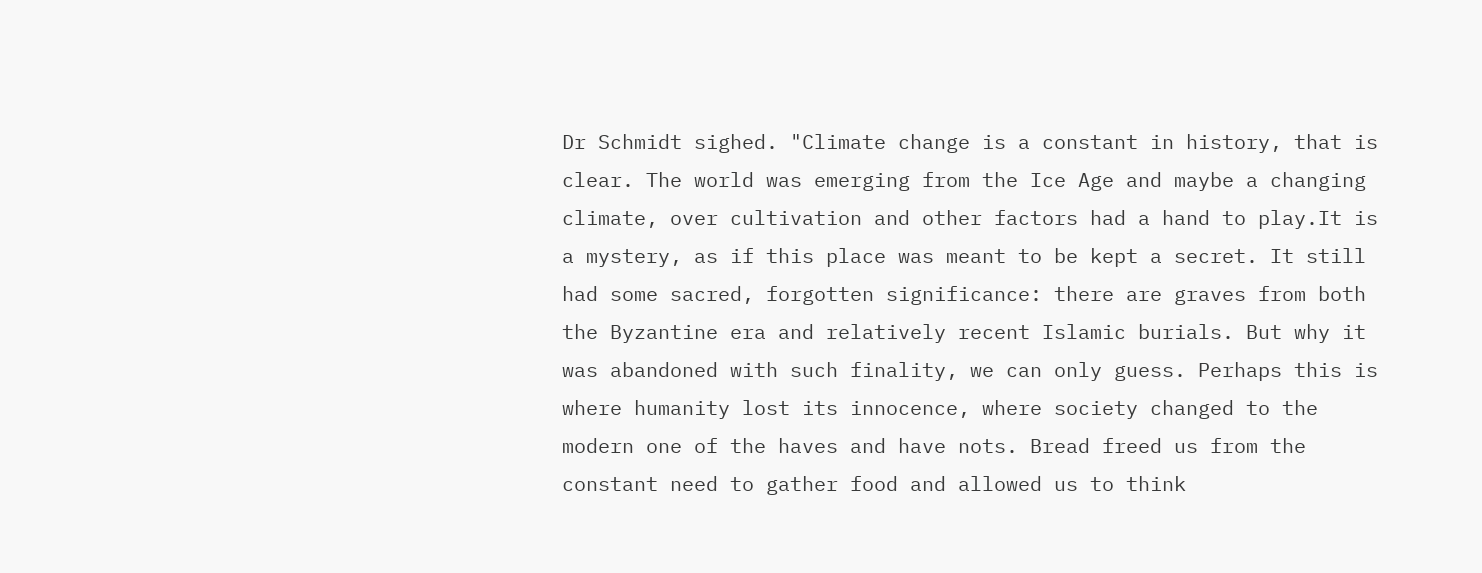Dr Schmidt sighed. "Climate change is a constant in history, that is clear. The world was emerging from the Ice Age and maybe a changing climate, over cultivation and other factors had a hand to play.It is a mystery, as if this place was meant to be kept a secret. It still had some sacred, forgotten significance: there are graves from both the Byzantine era and relatively recent Islamic burials. But why it was abandoned with such finality, we can only guess. Perhaps this is where humanity lost its innocence, where society changed to the modern one of the haves and have nots. Bread freed us from the constant need to gather food and allowed us to think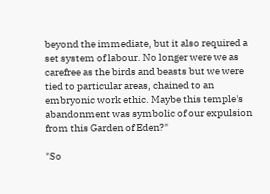beyond the immediate, but it also required a set system of labour. No longer were we as carefree as the birds and beasts but we were tied to particular areas, chained to an embryonic work ethic. Maybe this temple's abandonment was symbolic of our expulsion from this Garden of Eden?"

"So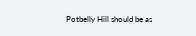Potbelly Hill should be as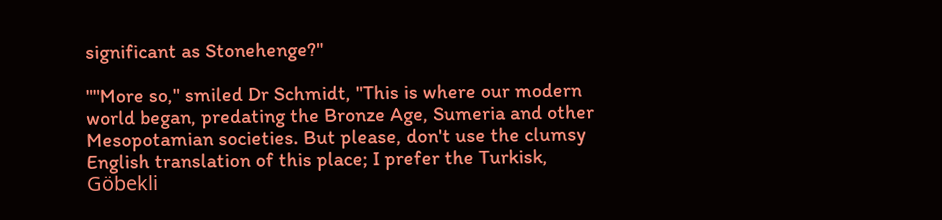significant as Stonehenge?"

""More so," smiled Dr Schmidt, "This is where our modern world began, predating the Bronze Age, Sumeria and other Mesopotamian societies. But please, don't use the clumsy English translation of this place; I prefer the Turkisk, Göbekli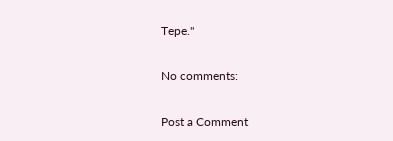Tepe."

No comments:

Post a Comment